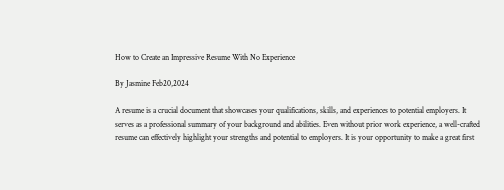How to Create an Impressive Resume With No Experience

By Jasmine Feb20,2024

A resume is a crucial document that showcases your qualifications, skills, and experiences to potential employers. It serves as a professional summary of your background and abilities. Even without prior work experience, a well-crafted resume can effectively highlight your strengths and potential to employers. It is your opportunity to make a great first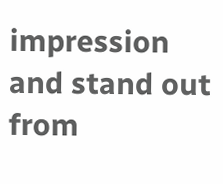impression and stand out from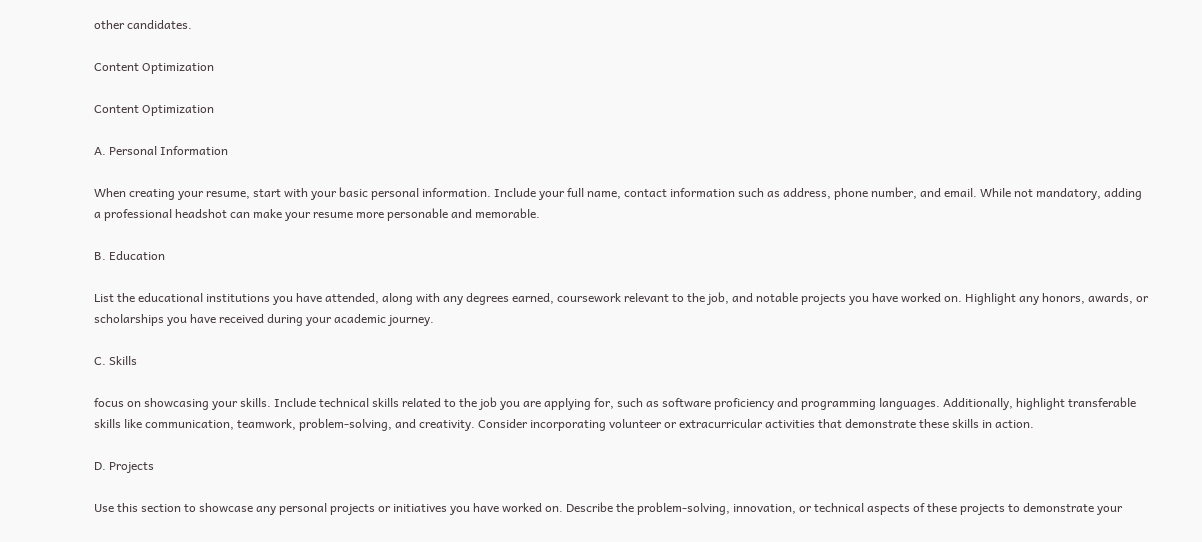other candidates.

Content Optimization

Content Optimization

A. Personal Information

When creating your resume, start with your basic personal information. Include your full name, contact information such as address, phone number, and email. While not mandatory, adding a professional headshot can make your resume more personable and memorable.

B. Education

List the educational institutions you have attended, along with any degrees earned, coursework relevant to the job, and notable projects you have worked on. Highlight any honors, awards, or scholarships you have received during your academic journey.

C. Skills

focus on showcasing your skills. Include technical skills related to the job you are applying for, such as software proficiency and programming languages. Additionally, highlight transferable skills like communication, teamwork, problem-solving, and creativity. Consider incorporating volunteer or extracurricular activities that demonstrate these skills in action.

D. Projects

Use this section to showcase any personal projects or initiatives you have worked on. Describe the problem-solving, innovation, or technical aspects of these projects to demonstrate your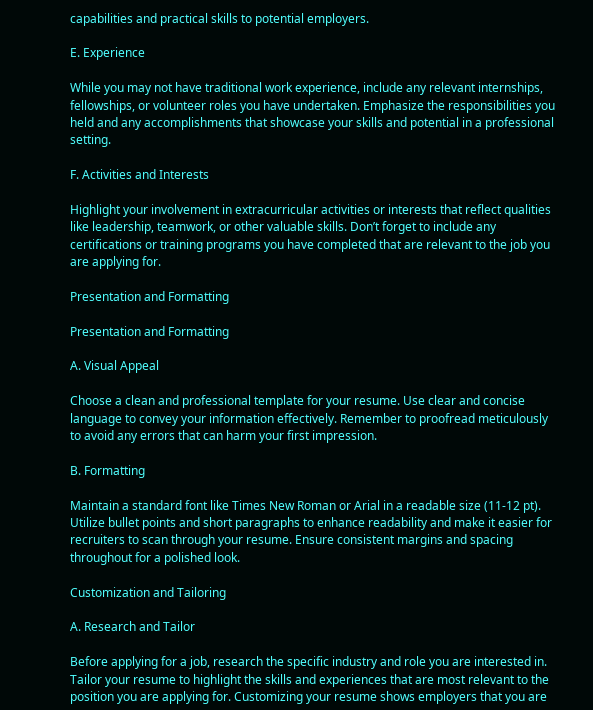capabilities and practical skills to potential employers.

E. Experience

While you may not have traditional work experience, include any relevant internships, fellowships, or volunteer roles you have undertaken. Emphasize the responsibilities you held and any accomplishments that showcase your skills and potential in a professional setting.

F. Activities and Interests

Highlight your involvement in extracurricular activities or interests that reflect qualities like leadership, teamwork, or other valuable skills. Don’t forget to include any certifications or training programs you have completed that are relevant to the job you are applying for.

Presentation and Formatting

Presentation and Formatting

A. Visual Appeal

Choose a clean and professional template for your resume. Use clear and concise language to convey your information effectively. Remember to proofread meticulously to avoid any errors that can harm your first impression.

B. Formatting

Maintain a standard font like Times New Roman or Arial in a readable size (11-12 pt). Utilize bullet points and short paragraphs to enhance readability and make it easier for recruiters to scan through your resume. Ensure consistent margins and spacing throughout for a polished look.

Customization and Tailoring

A. Research and Tailor

Before applying for a job, research the specific industry and role you are interested in. Tailor your resume to highlight the skills and experiences that are most relevant to the position you are applying for. Customizing your resume shows employers that you are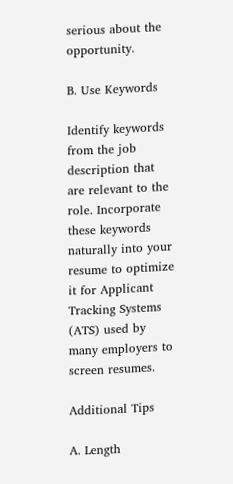serious about the opportunity.

B. Use Keywords

Identify keywords from the job description that are relevant to the role. Incorporate these keywords naturally into your resume to optimize it for Applicant Tracking Systems (ATS) used by many employers to screen resumes.

Additional Tips

A. Length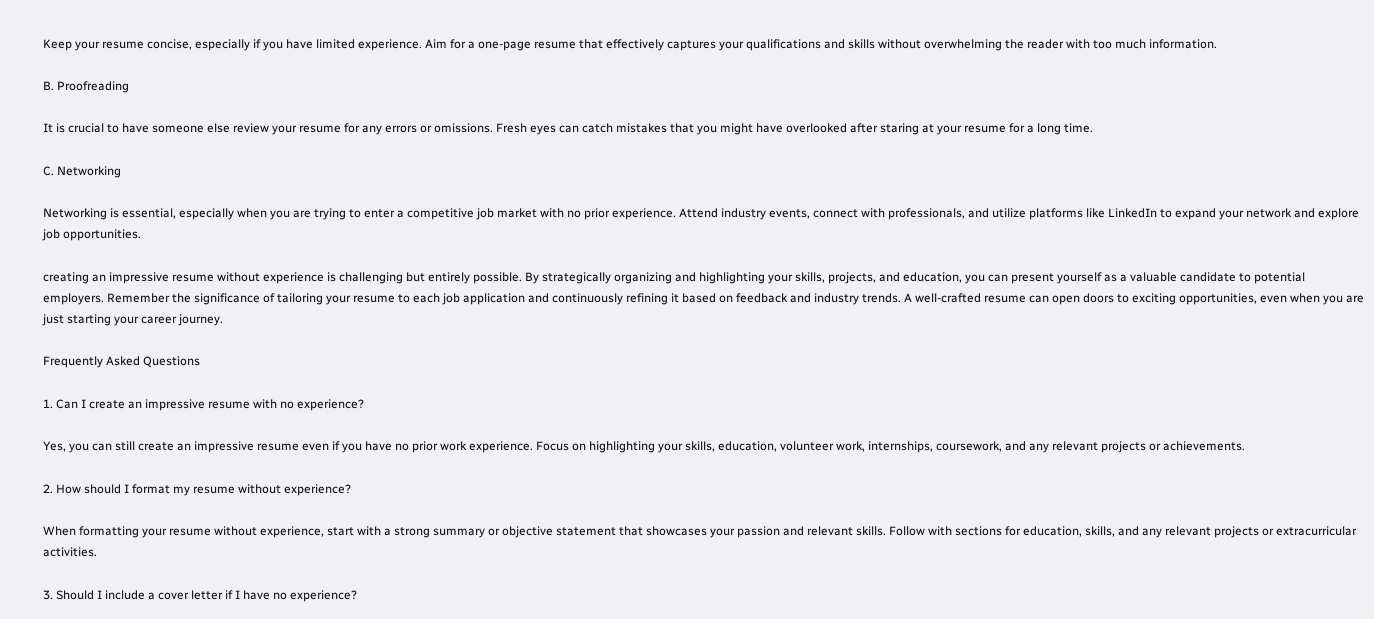Keep your resume concise, especially if you have limited experience. Aim for a one-page resume that effectively captures your qualifications and skills without overwhelming the reader with too much information.

B. Proofreading

It is crucial to have someone else review your resume for any errors or omissions. Fresh eyes can catch mistakes that you might have overlooked after staring at your resume for a long time.

C. Networking

Networking is essential, especially when you are trying to enter a competitive job market with no prior experience. Attend industry events, connect with professionals, and utilize platforms like LinkedIn to expand your network and explore job opportunities.

creating an impressive resume without experience is challenging but entirely possible. By strategically organizing and highlighting your skills, projects, and education, you can present yourself as a valuable candidate to potential employers. Remember the significance of tailoring your resume to each job application and continuously refining it based on feedback and industry trends. A well-crafted resume can open doors to exciting opportunities, even when you are just starting your career journey.

Frequently Asked Questions

1. Can I create an impressive resume with no experience?

Yes, you can still create an impressive resume even if you have no prior work experience. Focus on highlighting your skills, education, volunteer work, internships, coursework, and any relevant projects or achievements.

2. How should I format my resume without experience?

When formatting your resume without experience, start with a strong summary or objective statement that showcases your passion and relevant skills. Follow with sections for education, skills, and any relevant projects or extracurricular activities.

3. Should I include a cover letter if I have no experience?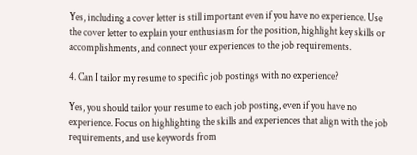Yes, including a cover letter is still important even if you have no experience. Use the cover letter to explain your enthusiasm for the position, highlight key skills or accomplishments, and connect your experiences to the job requirements.

4. Can I tailor my resume to specific job postings with no experience?

Yes, you should tailor your resume to each job posting, even if you have no experience. Focus on highlighting the skills and experiences that align with the job requirements, and use keywords from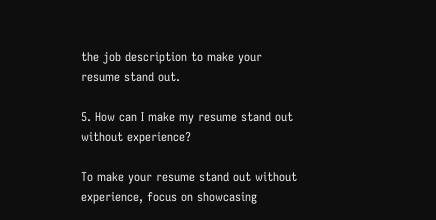the job description to make your resume stand out.

5. How can I make my resume stand out without experience?

To make your resume stand out without experience, focus on showcasing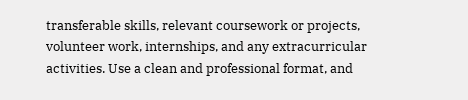transferable skills, relevant coursework or projects, volunteer work, internships, and any extracurricular activities. Use a clean and professional format, and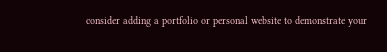consider adding a portfolio or personal website to demonstrate your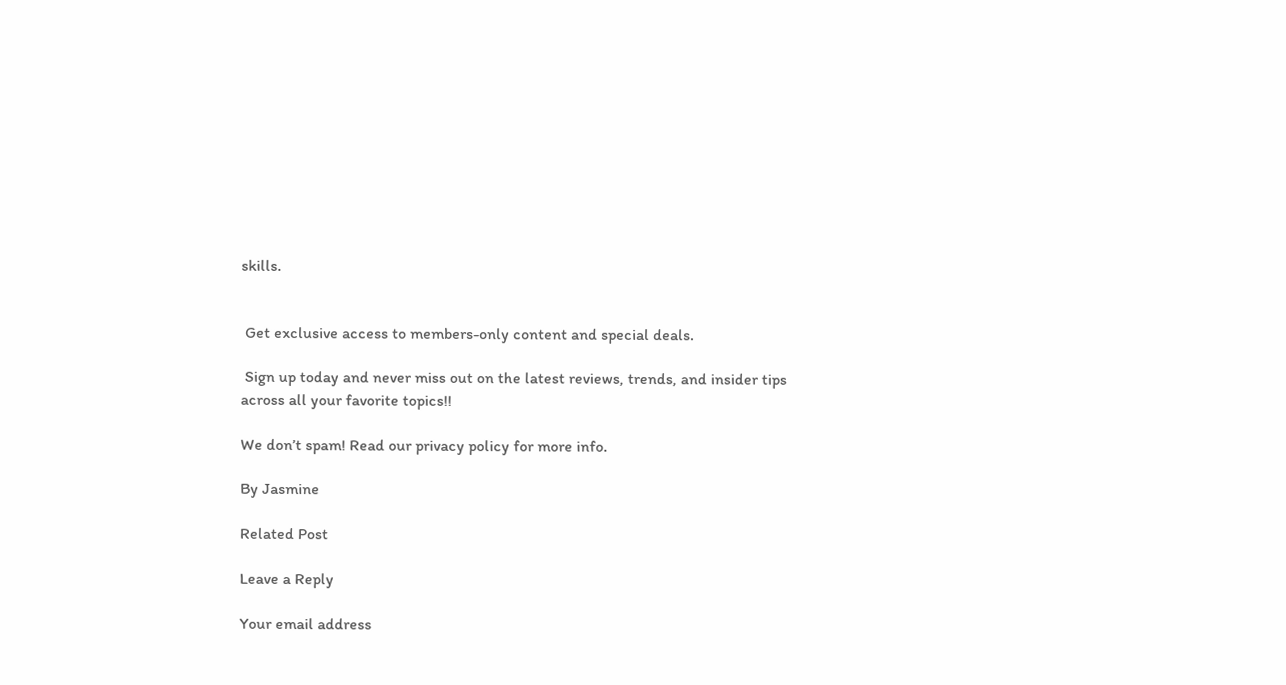skills.


 Get exclusive access to members-only content and special deals.

 Sign up today and never miss out on the latest reviews, trends, and insider tips across all your favorite topics!!

We don’t spam! Read our privacy policy for more info.

By Jasmine

Related Post

Leave a Reply

Your email address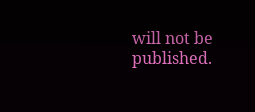will not be published.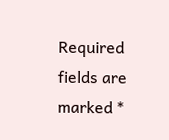Required fields are marked *